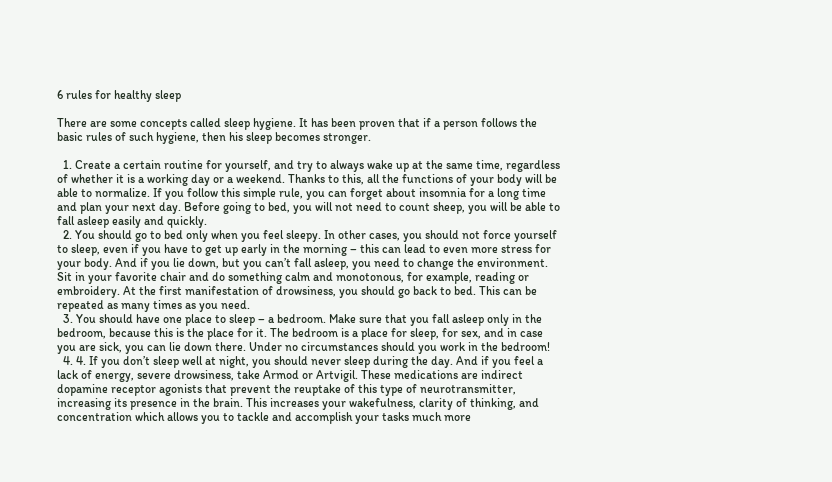6 rules for healthy sleep

There are some concepts called sleep hygiene. It has been proven that if a person follows the basic rules of such hygiene, then his sleep becomes stronger.

  1. Create a certain routine for yourself, and try to always wake up at the same time, regardless of whether it is a working day or a weekend. Thanks to this, all the functions of your body will be able to normalize. If you follow this simple rule, you can forget about insomnia for a long time and plan your next day. Before going to bed, you will not need to count sheep, you will be able to fall asleep easily and quickly.
  2. You should go to bed only when you feel sleepy. In other cases, you should not force yourself to sleep, even if you have to get up early in the morning – this can lead to even more stress for your body. And if you lie down, but you can’t fall asleep, you need to change the environment. Sit in your favorite chair and do something calm and monotonous, for example, reading or embroidery. At the first manifestation of drowsiness, you should go back to bed. This can be repeated as many times as you need.
  3. You should have one place to sleep – a bedroom. Make sure that you fall asleep only in the bedroom, because this is the place for it. The bedroom is a place for sleep, for sex, and in case you are sick, you can lie down there. Under no circumstances should you work in the bedroom!
  4. 4. If you don’t sleep well at night, you should never sleep during the day. And if you feel a lack of energy, severe drowsiness, take Armod or Artvigil. These medications are indirect dopamine receptor agonists that prevent the reuptake of this type of neurotransmitter, increasing its presence in the brain. This increases your wakefulness, clarity of thinking, and concentration which allows you to tackle and accomplish your tasks much more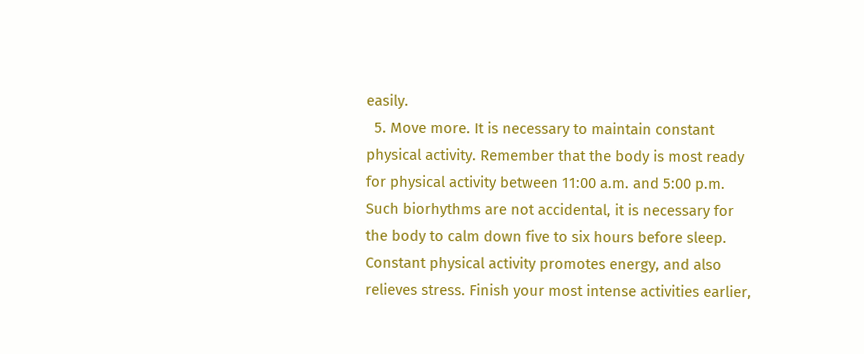easily.
  5. Move more. It is necessary to maintain constant physical activity. Remember that the body is most ready for physical activity between 11:00 a.m. and 5:00 p.m. Such biorhythms are not accidental, it is necessary for the body to calm down five to six hours before sleep. Constant physical activity promotes energy, and also relieves stress. Finish your most intense activities earlier,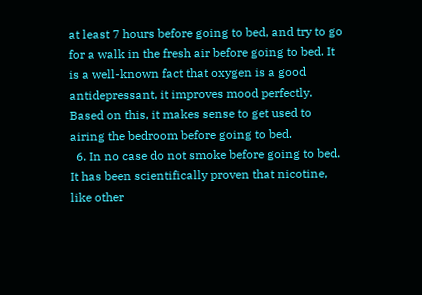at least 7 hours before going to bed, and try to go for a walk in the fresh air before going to bed. It is a well-known fact that oxygen is a good antidepressant, it improves mood perfectly. Based on this, it makes sense to get used to airing the bedroom before going to bed.
  6. In no case do not smoke before going to bed. It has been scientifically proven that nicotine, like other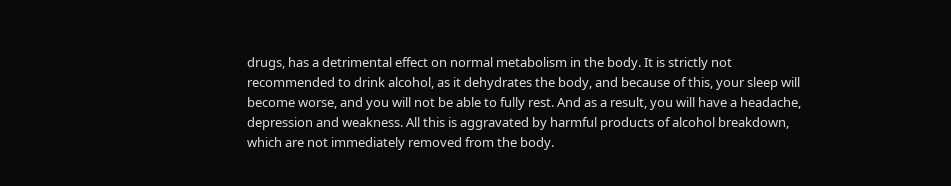drugs, has a detrimental effect on normal metabolism in the body. It is strictly not recommended to drink alcohol, as it dehydrates the body, and because of this, your sleep will become worse, and you will not be able to fully rest. And as a result, you will have a headache, depression and weakness. All this is aggravated by harmful products of alcohol breakdown, which are not immediately removed from the body.